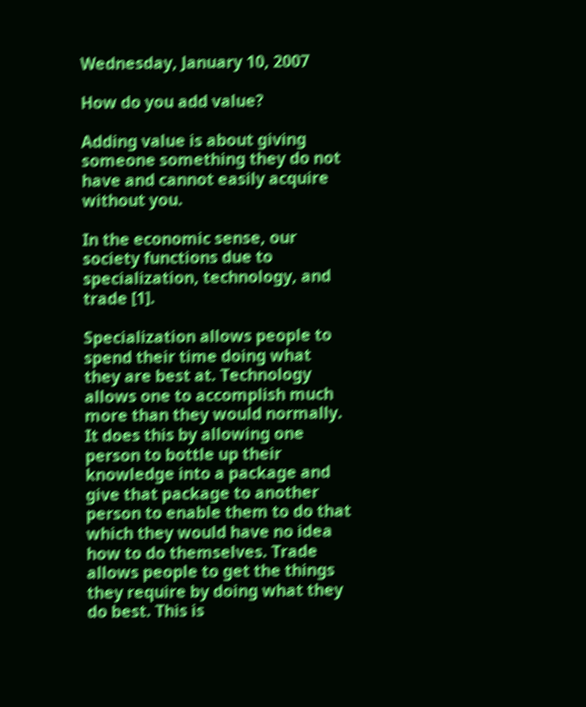Wednesday, January 10, 2007

How do you add value?

Adding value is about giving someone something they do not have and cannot easily acquire without you.

In the economic sense, our society functions due to specialization, technology, and trade [1].

Specialization allows people to spend their time doing what they are best at. Technology allows one to accomplish much more than they would normally. It does this by allowing one person to bottle up their knowledge into a package and give that package to another person to enable them to do that which they would have no idea how to do themselves. Trade allows people to get the things they require by doing what they do best. This is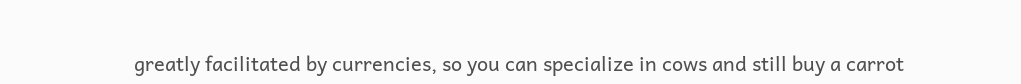greatly facilitated by currencies, so you can specialize in cows and still buy a carrot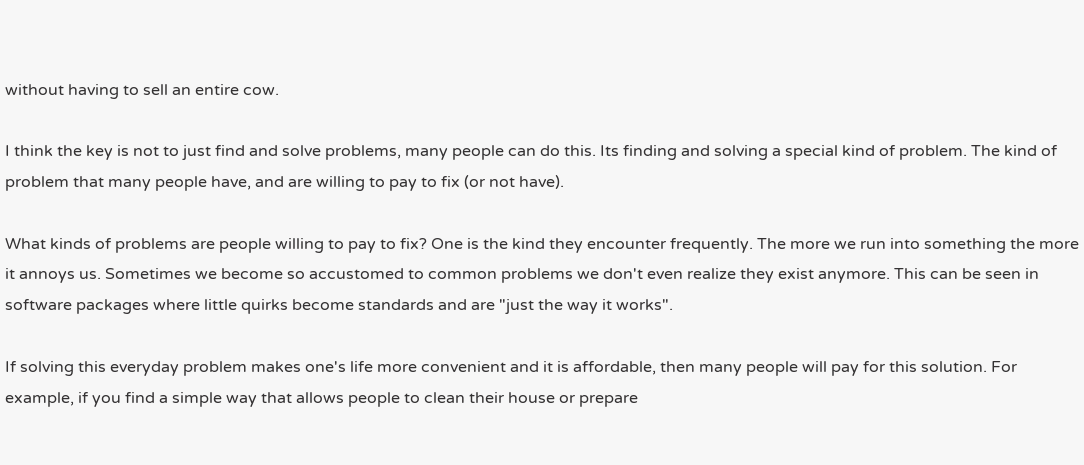without having to sell an entire cow.

I think the key is not to just find and solve problems, many people can do this. Its finding and solving a special kind of problem. The kind of problem that many people have, and are willing to pay to fix (or not have).

What kinds of problems are people willing to pay to fix? One is the kind they encounter frequently. The more we run into something the more it annoys us. Sometimes we become so accustomed to common problems we don't even realize they exist anymore. This can be seen in software packages where little quirks become standards and are "just the way it works".

If solving this everyday problem makes one's life more convenient and it is affordable, then many people will pay for this solution. For example, if you find a simple way that allows people to clean their house or prepare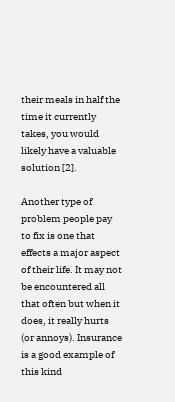their meals in half the time it currently takes, you would likely have a valuable solution [2].

Another type of problem people pay to fix is one that effects a major aspect of their life. It may not be encountered all that often but when it does, it really hurts (or annoys). Insurance is a good example of this kind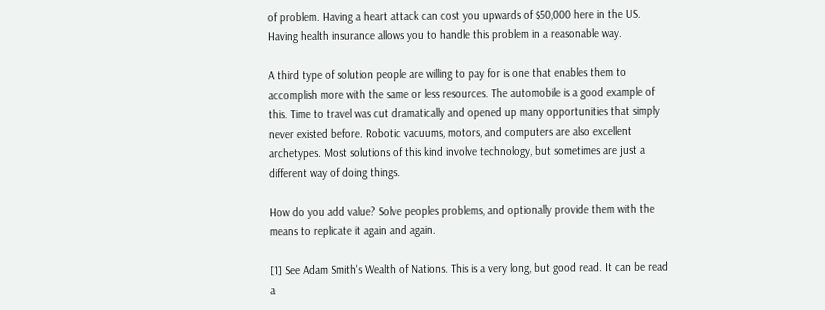of problem. Having a heart attack can cost you upwards of $50,000 here in the US. Having health insurance allows you to handle this problem in a reasonable way.

A third type of solution people are willing to pay for is one that enables them to accomplish more with the same or less resources. The automobile is a good example of this. Time to travel was cut dramatically and opened up many opportunities that simply never existed before. Robotic vacuums, motors, and computers are also excellent archetypes. Most solutions of this kind involve technology, but sometimes are just a different way of doing things.

How do you add value? Solve peoples problems, and optionally provide them with the means to replicate it again and again.

[1] See Adam Smith's Wealth of Nations. This is a very long, but good read. It can be read a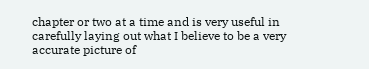chapter or two at a time and is very useful in carefully laying out what I believe to be a very accurate picture of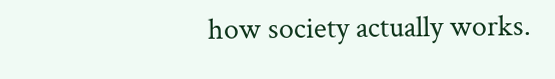how society actually works.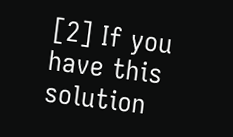[2] If you have this solution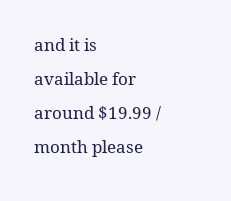and it is available for around $19.99 / month please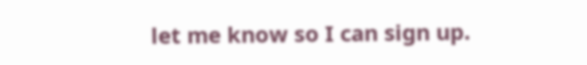let me know so I can sign up.